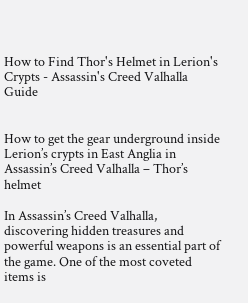How to Find Thor's Helmet in Lerion's Crypts - Assassin's Creed Valhalla Guide


How to get the gear underground inside Lerion’s crypts in East Anglia in Assassin’s Creed Valhalla – Thor’s helmet

In Assassin’s Creed Valhalla, discovering hidden treasures and powerful weapons is an essential part of the game. One of the most coveted items is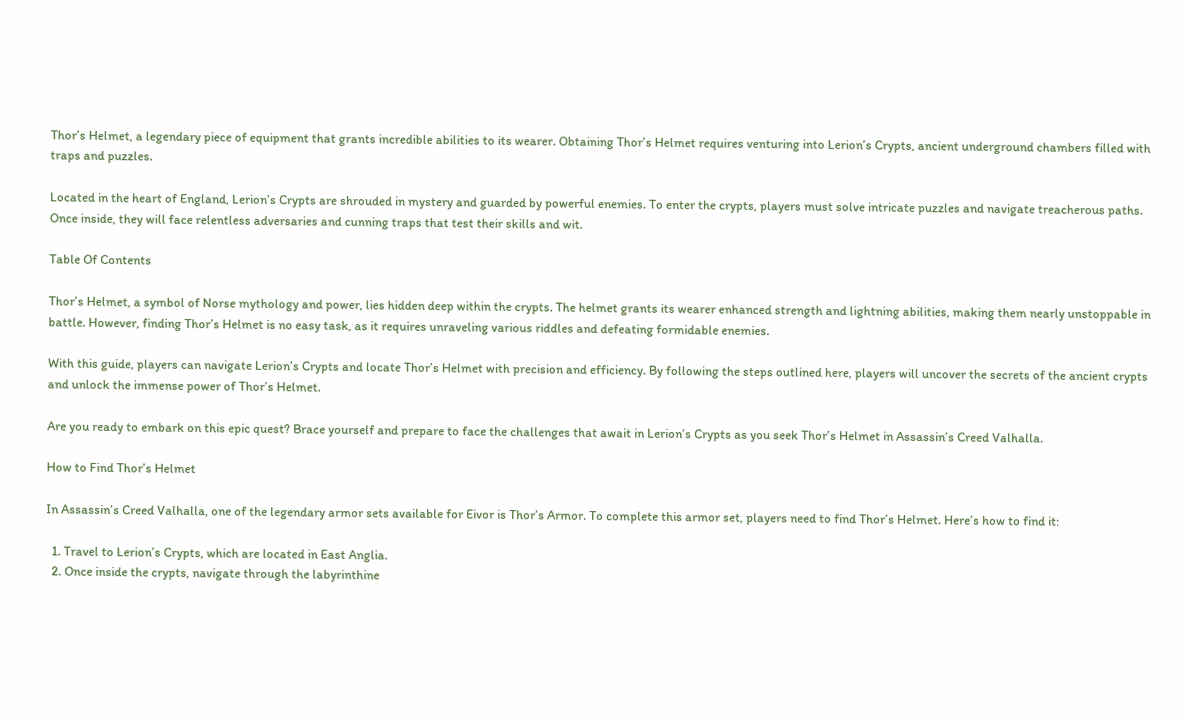Thor’s Helmet, a legendary piece of equipment that grants incredible abilities to its wearer. Obtaining Thor’s Helmet requires venturing into Lerion’s Crypts, ancient underground chambers filled with traps and puzzles.

Located in the heart of England, Lerion’s Crypts are shrouded in mystery and guarded by powerful enemies. To enter the crypts, players must solve intricate puzzles and navigate treacherous paths. Once inside, they will face relentless adversaries and cunning traps that test their skills and wit.

Table Of Contents

Thor’s Helmet, a symbol of Norse mythology and power, lies hidden deep within the crypts. The helmet grants its wearer enhanced strength and lightning abilities, making them nearly unstoppable in battle. However, finding Thor’s Helmet is no easy task, as it requires unraveling various riddles and defeating formidable enemies.

With this guide, players can navigate Lerion’s Crypts and locate Thor’s Helmet with precision and efficiency. By following the steps outlined here, players will uncover the secrets of the ancient crypts and unlock the immense power of Thor’s Helmet.

Are you ready to embark on this epic quest? Brace yourself and prepare to face the challenges that await in Lerion’s Crypts as you seek Thor’s Helmet in Assassin’s Creed Valhalla.

How to Find Thor’s Helmet

In Assassin’s Creed Valhalla, one of the legendary armor sets available for Eivor is Thor’s Armor. To complete this armor set, players need to find Thor’s Helmet. Here’s how to find it:

  1. Travel to Lerion’s Crypts, which are located in East Anglia.
  2. Once inside the crypts, navigate through the labyrinthine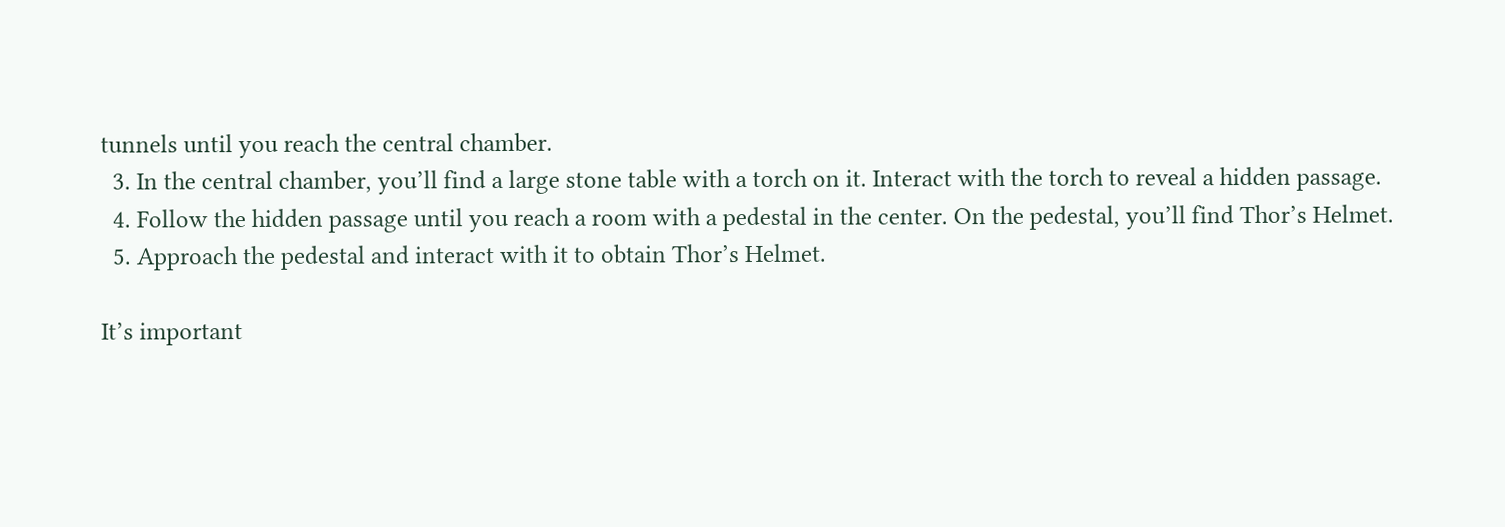tunnels until you reach the central chamber.
  3. In the central chamber, you’ll find a large stone table with a torch on it. Interact with the torch to reveal a hidden passage.
  4. Follow the hidden passage until you reach a room with a pedestal in the center. On the pedestal, you’ll find Thor’s Helmet.
  5. Approach the pedestal and interact with it to obtain Thor’s Helmet.

It’s important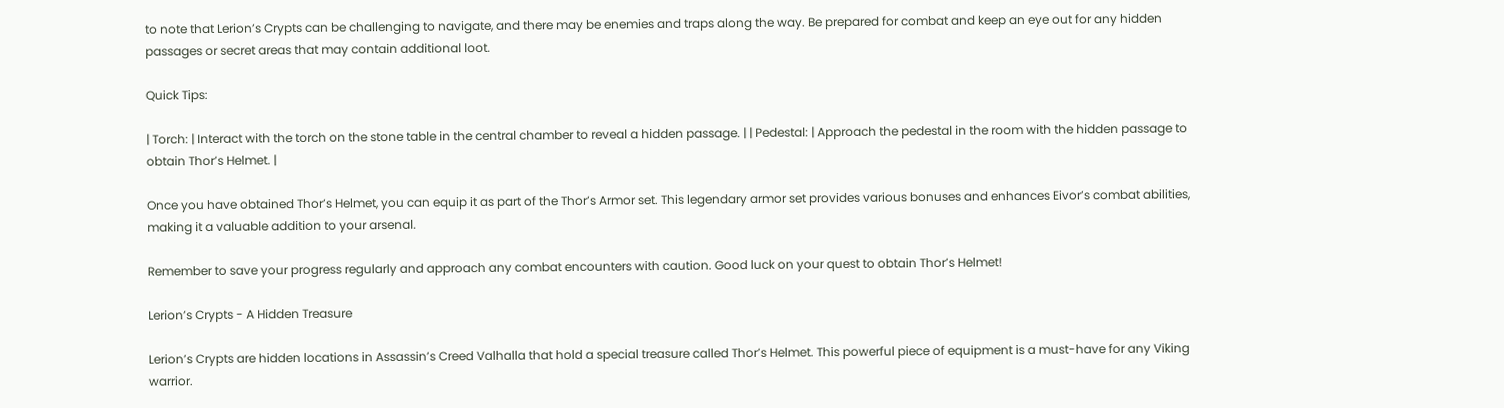to note that Lerion’s Crypts can be challenging to navigate, and there may be enemies and traps along the way. Be prepared for combat and keep an eye out for any hidden passages or secret areas that may contain additional loot.

Quick Tips:

| Torch: | Interact with the torch on the stone table in the central chamber to reveal a hidden passage. | | Pedestal: | Approach the pedestal in the room with the hidden passage to obtain Thor’s Helmet. |

Once you have obtained Thor’s Helmet, you can equip it as part of the Thor’s Armor set. This legendary armor set provides various bonuses and enhances Eivor’s combat abilities, making it a valuable addition to your arsenal.

Remember to save your progress regularly and approach any combat encounters with caution. Good luck on your quest to obtain Thor’s Helmet!

Lerion’s Crypts - A Hidden Treasure

Lerion’s Crypts are hidden locations in Assassin’s Creed Valhalla that hold a special treasure called Thor’s Helmet. This powerful piece of equipment is a must-have for any Viking warrior.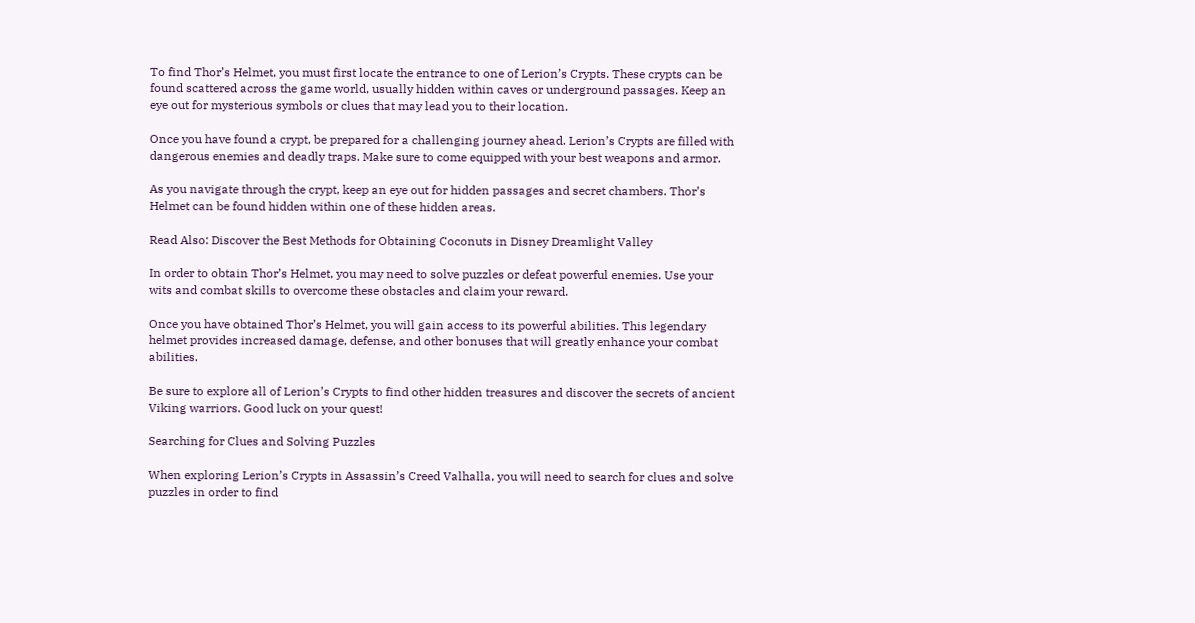To find Thor’s Helmet, you must first locate the entrance to one of Lerion’s Crypts. These crypts can be found scattered across the game world, usually hidden within caves or underground passages. Keep an eye out for mysterious symbols or clues that may lead you to their location.

Once you have found a crypt, be prepared for a challenging journey ahead. Lerion’s Crypts are filled with dangerous enemies and deadly traps. Make sure to come equipped with your best weapons and armor.

As you navigate through the crypt, keep an eye out for hidden passages and secret chambers. Thor’s Helmet can be found hidden within one of these hidden areas.

Read Also: Discover the Best Methods for Obtaining Coconuts in Disney Dreamlight Valley

In order to obtain Thor’s Helmet, you may need to solve puzzles or defeat powerful enemies. Use your wits and combat skills to overcome these obstacles and claim your reward.

Once you have obtained Thor’s Helmet, you will gain access to its powerful abilities. This legendary helmet provides increased damage, defense, and other bonuses that will greatly enhance your combat abilities.

Be sure to explore all of Lerion’s Crypts to find other hidden treasures and discover the secrets of ancient Viking warriors. Good luck on your quest!

Searching for Clues and Solving Puzzles

When exploring Lerion’s Crypts in Assassin’s Creed Valhalla, you will need to search for clues and solve puzzles in order to find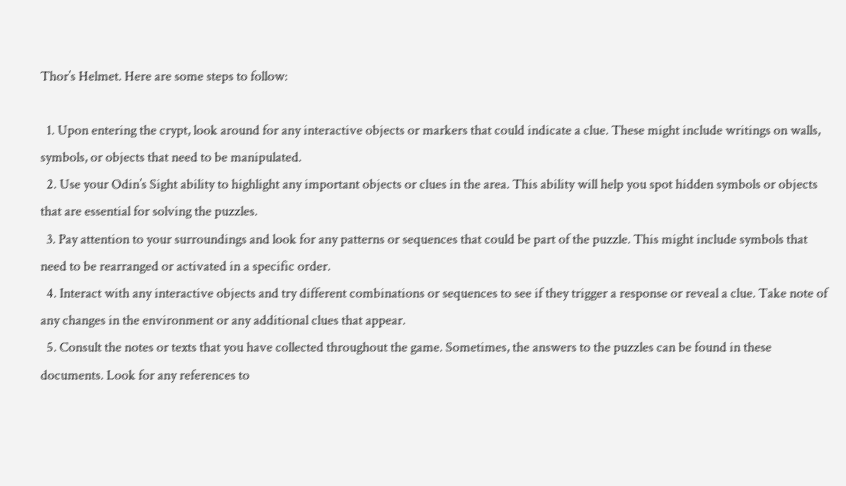Thor’s Helmet. Here are some steps to follow:

  1. Upon entering the crypt, look around for any interactive objects or markers that could indicate a clue. These might include writings on walls, symbols, or objects that need to be manipulated.
  2. Use your Odin’s Sight ability to highlight any important objects or clues in the area. This ability will help you spot hidden symbols or objects that are essential for solving the puzzles.
  3. Pay attention to your surroundings and look for any patterns or sequences that could be part of the puzzle. This might include symbols that need to be rearranged or activated in a specific order.
  4. Interact with any interactive objects and try different combinations or sequences to see if they trigger a response or reveal a clue. Take note of any changes in the environment or any additional clues that appear.
  5. Consult the notes or texts that you have collected throughout the game. Sometimes, the answers to the puzzles can be found in these documents. Look for any references to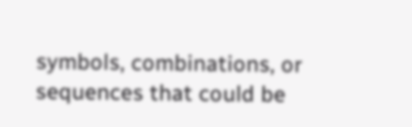symbols, combinations, or sequences that could be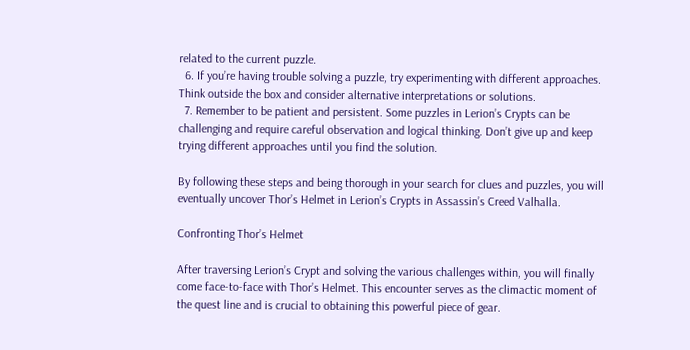related to the current puzzle.
  6. If you’re having trouble solving a puzzle, try experimenting with different approaches. Think outside the box and consider alternative interpretations or solutions.
  7. Remember to be patient and persistent. Some puzzles in Lerion’s Crypts can be challenging and require careful observation and logical thinking. Don’t give up and keep trying different approaches until you find the solution.

By following these steps and being thorough in your search for clues and puzzles, you will eventually uncover Thor’s Helmet in Lerion’s Crypts in Assassin’s Creed Valhalla.

Confronting Thor’s Helmet

After traversing Lerion’s Crypt and solving the various challenges within, you will finally come face-to-face with Thor’s Helmet. This encounter serves as the climactic moment of the quest line and is crucial to obtaining this powerful piece of gear.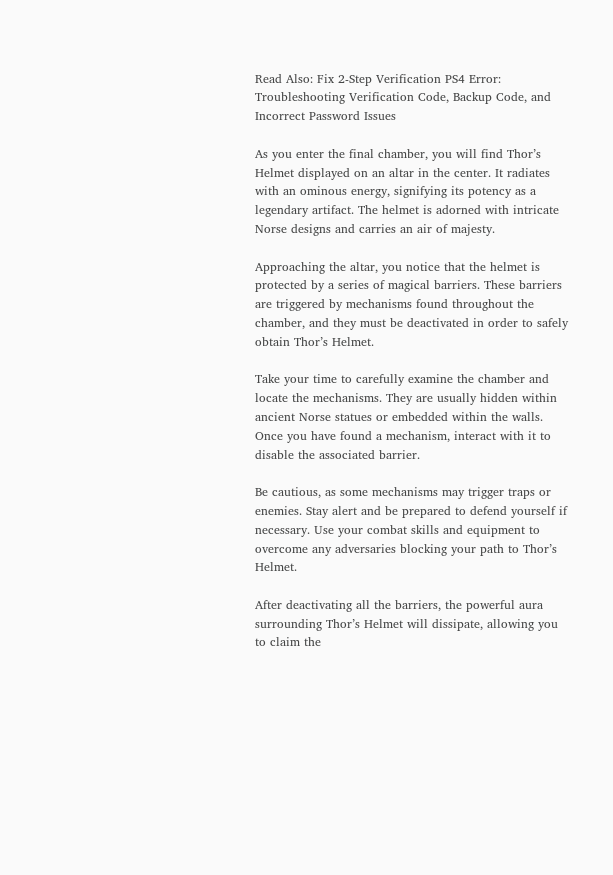Read Also: Fix 2-Step Verification PS4 Error: Troubleshooting Verification Code, Backup Code, and Incorrect Password Issues

As you enter the final chamber, you will find Thor’s Helmet displayed on an altar in the center. It radiates with an ominous energy, signifying its potency as a legendary artifact. The helmet is adorned with intricate Norse designs and carries an air of majesty.

Approaching the altar, you notice that the helmet is protected by a series of magical barriers. These barriers are triggered by mechanisms found throughout the chamber, and they must be deactivated in order to safely obtain Thor’s Helmet.

Take your time to carefully examine the chamber and locate the mechanisms. They are usually hidden within ancient Norse statues or embedded within the walls. Once you have found a mechanism, interact with it to disable the associated barrier.

Be cautious, as some mechanisms may trigger traps or enemies. Stay alert and be prepared to defend yourself if necessary. Use your combat skills and equipment to overcome any adversaries blocking your path to Thor’s Helmet.

After deactivating all the barriers, the powerful aura surrounding Thor’s Helmet will dissipate, allowing you to claim the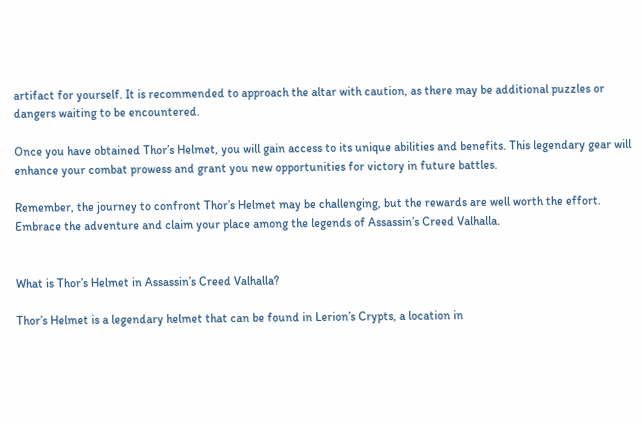artifact for yourself. It is recommended to approach the altar with caution, as there may be additional puzzles or dangers waiting to be encountered.

Once you have obtained Thor’s Helmet, you will gain access to its unique abilities and benefits. This legendary gear will enhance your combat prowess and grant you new opportunities for victory in future battles.

Remember, the journey to confront Thor’s Helmet may be challenging, but the rewards are well worth the effort. Embrace the adventure and claim your place among the legends of Assassin’s Creed Valhalla.


What is Thor’s Helmet in Assassin’s Creed Valhalla?

Thor’s Helmet is a legendary helmet that can be found in Lerion’s Crypts, a location in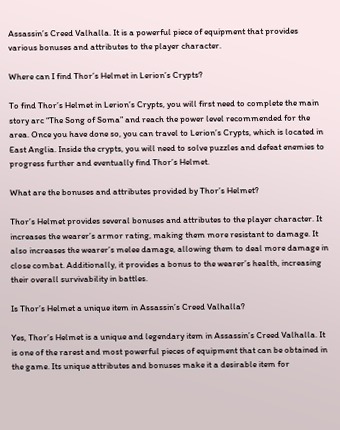Assassin’s Creed Valhalla. It is a powerful piece of equipment that provides various bonuses and attributes to the player character.

Where can I find Thor’s Helmet in Lerion’s Crypts?

To find Thor’s Helmet in Lerion’s Crypts, you will first need to complete the main story arc “The Song of Soma” and reach the power level recommended for the area. Once you have done so, you can travel to Lerion’s Crypts, which is located in East Anglia. Inside the crypts, you will need to solve puzzles and defeat enemies to progress further and eventually find Thor’s Helmet.

What are the bonuses and attributes provided by Thor’s Helmet?

Thor’s Helmet provides several bonuses and attributes to the player character. It increases the wearer’s armor rating, making them more resistant to damage. It also increases the wearer’s melee damage, allowing them to deal more damage in close combat. Additionally, it provides a bonus to the wearer’s health, increasing their overall survivability in battles.

Is Thor’s Helmet a unique item in Assassin’s Creed Valhalla?

Yes, Thor’s Helmet is a unique and legendary item in Assassin’s Creed Valhalla. It is one of the rarest and most powerful pieces of equipment that can be obtained in the game. Its unique attributes and bonuses make it a desirable item for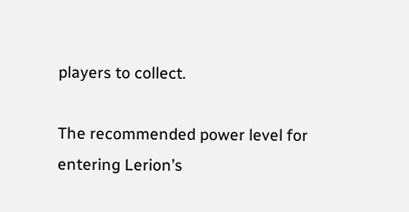players to collect.

The recommended power level for entering Lerion’s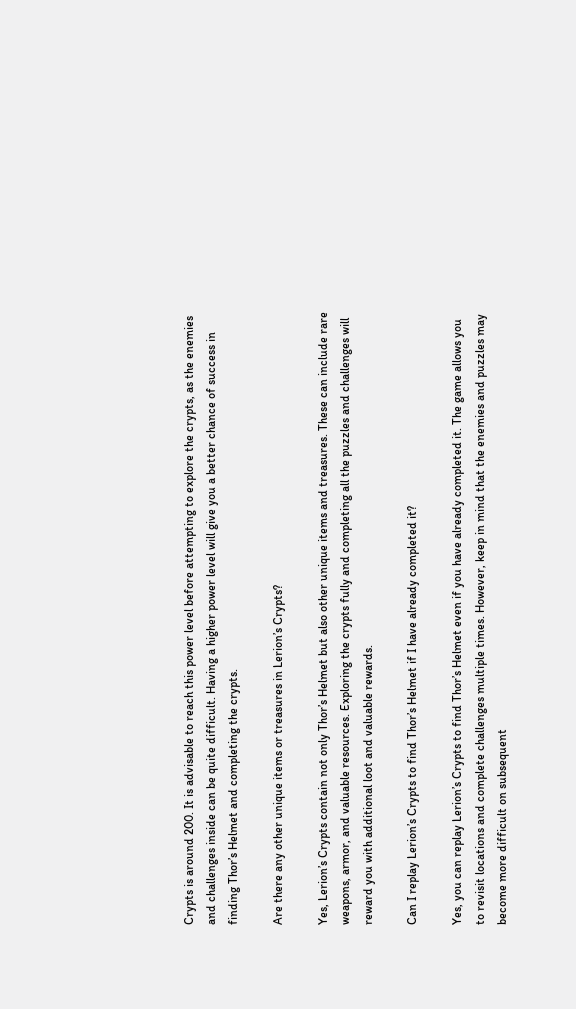Crypts is around 200. It is advisable to reach this power level before attempting to explore the crypts, as the enemies and challenges inside can be quite difficult. Having a higher power level will give you a better chance of success in finding Thor’s Helmet and completing the crypts.

Are there any other unique items or treasures in Lerion’s Crypts?

Yes, Lerion’s Crypts contain not only Thor’s Helmet but also other unique items and treasures. These can include rare weapons, armor, and valuable resources. Exploring the crypts fully and completing all the puzzles and challenges will reward you with additional loot and valuable rewards.

Can I replay Lerion’s Crypts to find Thor’s Helmet if I have already completed it?

Yes, you can replay Lerion’s Crypts to find Thor’s Helmet even if you have already completed it. The game allows you to revisit locations and complete challenges multiple times. However, keep in mind that the enemies and puzzles may become more difficult on subsequent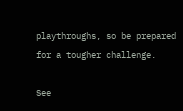playthroughs, so be prepared for a tougher challenge.

See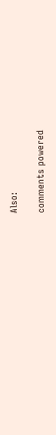Also:

comments powered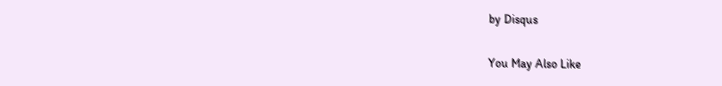by Disqus

You May Also Like